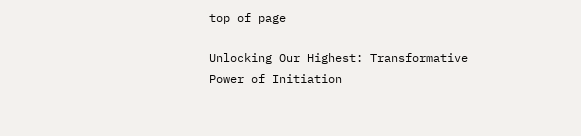top of page

Unlocking Our Highest: Transformative Power of Initiation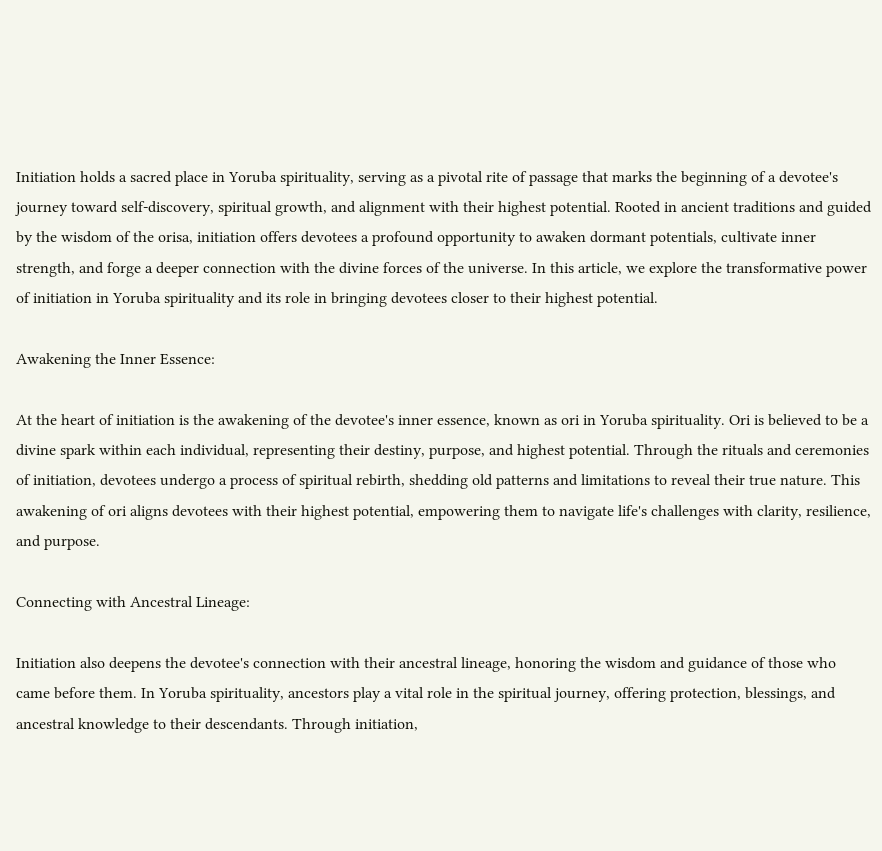Initiation holds a sacred place in Yoruba spirituality, serving as a pivotal rite of passage that marks the beginning of a devotee's journey toward self-discovery, spiritual growth, and alignment with their highest potential. Rooted in ancient traditions and guided by the wisdom of the orisa, initiation offers devotees a profound opportunity to awaken dormant potentials, cultivate inner strength, and forge a deeper connection with the divine forces of the universe. In this article, we explore the transformative power of initiation in Yoruba spirituality and its role in bringing devotees closer to their highest potential.

Awakening the Inner Essence:

At the heart of initiation is the awakening of the devotee's inner essence, known as ori in Yoruba spirituality. Ori is believed to be a divine spark within each individual, representing their destiny, purpose, and highest potential. Through the rituals and ceremonies of initiation, devotees undergo a process of spiritual rebirth, shedding old patterns and limitations to reveal their true nature. This awakening of ori aligns devotees with their highest potential, empowering them to navigate life's challenges with clarity, resilience, and purpose.

Connecting with Ancestral Lineage:

Initiation also deepens the devotee's connection with their ancestral lineage, honoring the wisdom and guidance of those who came before them. In Yoruba spirituality, ancestors play a vital role in the spiritual journey, offering protection, blessings, and ancestral knowledge to their descendants. Through initiation,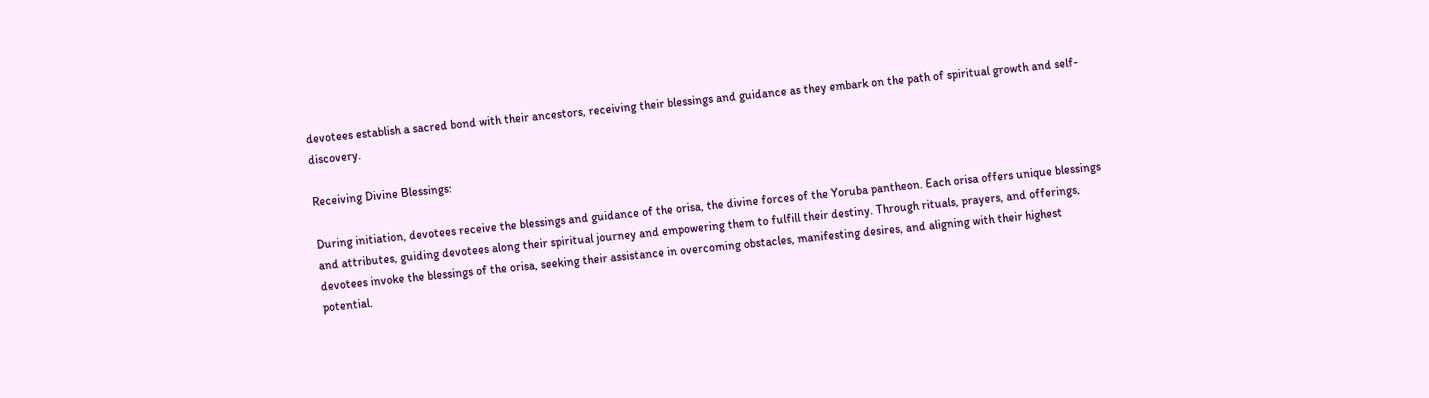devotees establish a sacred bond with their ancestors, receiving their blessings and guidance as they embark on the path of spiritual growth and self-discovery.

Receiving Divine Blessings:

During initiation, devotees receive the blessings and guidance of the orisa, the divine forces of the Yoruba pantheon. Each orisa offers unique blessings and attributes, guiding devotees along their spiritual journey and empowering them to fulfill their destiny. Through rituals, prayers, and offerings, devotees invoke the blessings of the orisa, seeking their assistance in overcoming obstacles, manifesting desires, and aligning with their highest potential.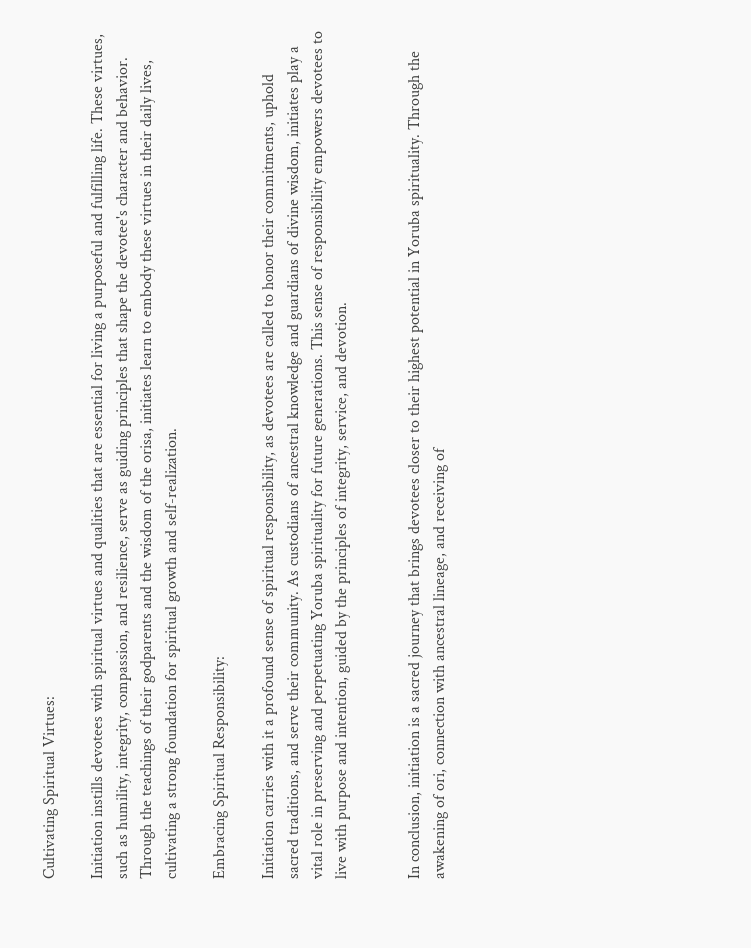Cultivating Spiritual Virtues:

Initiation instills devotees with spiritual virtues and qualities that are essential for living a purposeful and fulfilling life. These virtues, such as humility, integrity, compassion, and resilience, serve as guiding principles that shape the devotee's character and behavior. Through the teachings of their godparents and the wisdom of the orisa, initiates learn to embody these virtues in their daily lives, cultivating a strong foundation for spiritual growth and self-realization.

Embracing Spiritual Responsibility:

Initiation carries with it a profound sense of spiritual responsibility, as devotees are called to honor their commitments, uphold sacred traditions, and serve their community. As custodians of ancestral knowledge and guardians of divine wisdom, initiates play a vital role in preserving and perpetuating Yoruba spirituality for future generations. This sense of responsibility empowers devotees to live with purpose and intention, guided by the principles of integrity, service, and devotion.


In conclusion, initiation is a sacred journey that brings devotees closer to their highest potential in Yoruba spirituality. Through the awakening of ori, connection with ancestral lineage, and receiving of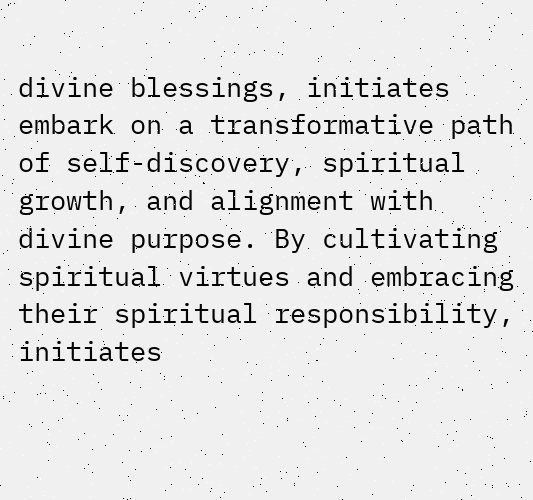divine blessings, initiates embark on a transformative path of self-discovery, spiritual growth, and alignment with divine purpose. By cultivating spiritual virtues and embracing their spiritual responsibility, initiates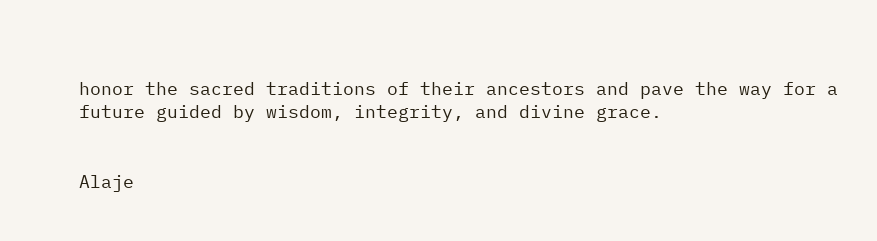honor the sacred traditions of their ancestors and pave the way for a future guided by wisdom, integrity, and divine grace.


Alaje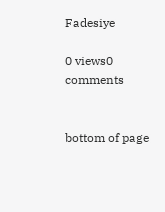Fadesiye

0 views0 comments


bottom of page